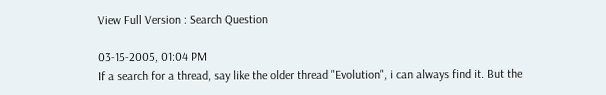View Full Version : Search Question

03-15-2005, 01:04 PM
If a search for a thread, say like the older thread "Evolution", i can always find it. But the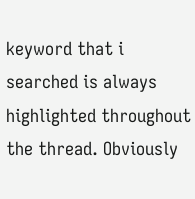keyword that i searched is always highlighted throughout the thread. Obviously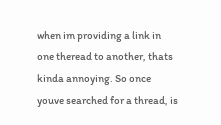when im providing a link in one theread to another, thats kinda annoying. So once youve searched for a thread, is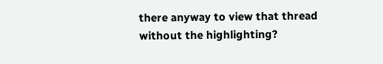there anyway to view that thread without the highlighting?